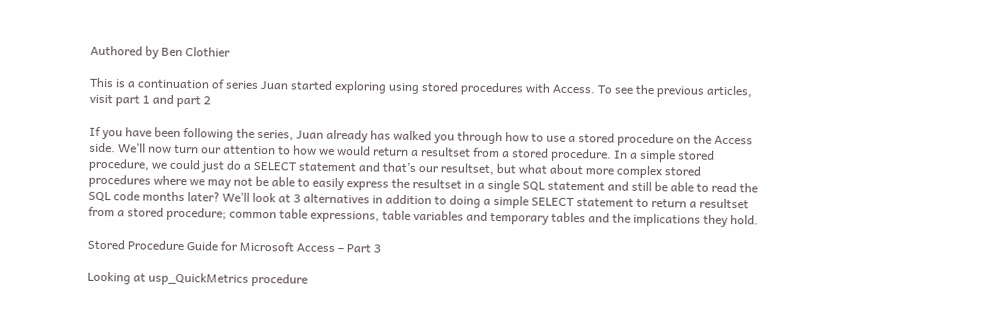Authored by Ben Clothier

This is a continuation of series Juan started exploring using stored procedures with Access. To see the previous articles, visit part 1 and part 2

If you have been following the series, Juan already has walked you through how to use a stored procedure on the Access side. We’ll now turn our attention to how we would return a resultset from a stored procedure. In a simple stored procedure, we could just do a SELECT statement and that’s our resultset, but what about more complex stored procedures where we may not be able to easily express the resultset in a single SQL statement and still be able to read the SQL code months later? We’ll look at 3 alternatives in addition to doing a simple SELECT statement to return a resultset from a stored procedure; common table expressions, table variables and temporary tables and the implications they hold.

Stored Procedure Guide for Microsoft Access – Part 3

Looking at usp_QuickMetrics procedure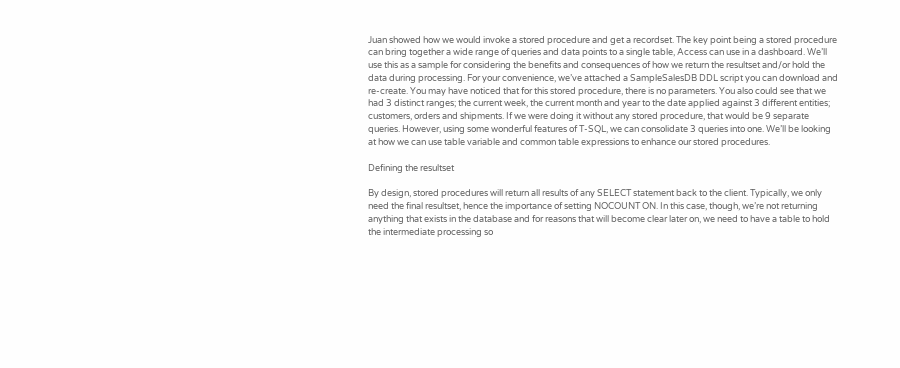Juan showed how we would invoke a stored procedure and get a recordset. The key point being a stored procedure can bring together a wide range of queries and data points to a single table, Access can use in a dashboard. We’ll use this as a sample for considering the benefits and consequences of how we return the resultset and/or hold the data during processing. For your convenience, we’ve attached a SampleSalesDB DDL script you can download and re-create. You may have noticed that for this stored procedure, there is no parameters. You also could see that we had 3 distinct ranges; the current week, the current month and year to the date applied against 3 different entities; customers, orders and shipments. If we were doing it without any stored procedure, that would be 9 separate queries. However, using some wonderful features of T-SQL, we can consolidate 3 queries into one. We’ll be looking at how we can use table variable and common table expressions to enhance our stored procedures.

Defining the resultset

By design, stored procedures will return all results of any SELECT statement back to the client. Typically, we only need the final resultset, hence the importance of setting NOCOUNT ON. In this case, though, we’re not returning anything that exists in the database and for reasons that will become clear later on, we need to have a table to hold the intermediate processing so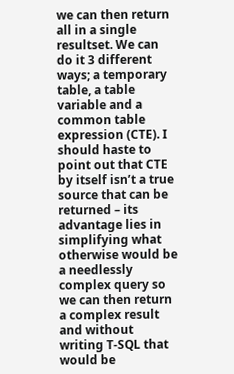we can then return all in a single resultset. We can do it 3 different ways; a temporary table, a table variable and a common table expression (CTE). I should haste to point out that CTE by itself isn’t a true source that can be returned – its advantage lies in simplifying what otherwise would be a needlessly complex query so we can then return a complex result and without writing T-SQL that would be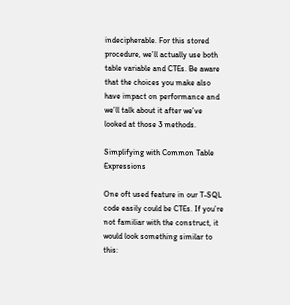indecipherable. For this stored procedure, we’ll actually use both table variable and CTEs. Be aware that the choices you make also have impact on performance and we’ll talk about it after we’ve looked at those 3 methods.

Simplifying with Common Table Expressions

One oft used feature in our T-SQL code easily could be CTEs. If you’re not familiar with the construct, it would look something similar to this: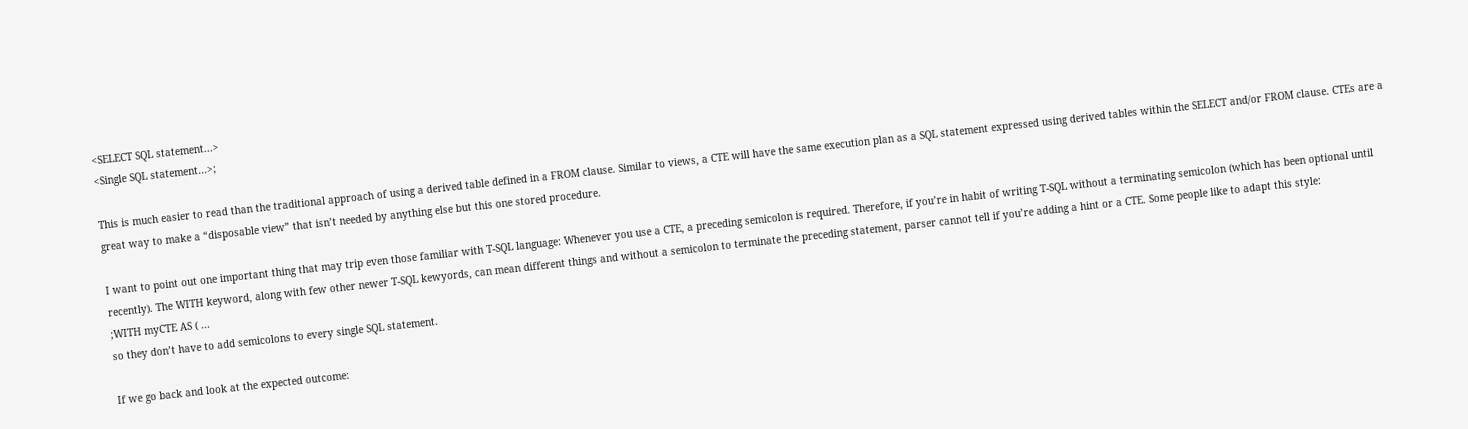<SELECT SQL statement...>
<Single SQL statement...>;

This is much easier to read than the traditional approach of using a derived table defined in a FROM clause. Similar to views, a CTE will have the same execution plan as a SQL statement expressed using derived tables within the SELECT and/or FROM clause. CTEs are a great way to make a “disposable view” that isn’t needed by anything else but this one stored procedure.

I want to point out one important thing that may trip even those familiar with T-SQL language: Whenever you use a CTE, a preceding semicolon is required. Therefore, if you’re in habit of writing T-SQL without a terminating semicolon (which has been optional until recently). The WITH keyword, along with few other newer T-SQL kewyords, can mean different things and without a semicolon to terminate the preceding statement, parser cannot tell if you’re adding a hint or a CTE. Some people like to adapt this style:
;WITH myCTE AS ( ...
so they don’t have to add semicolons to every single SQL statement.

If we go back and look at the expected outcome: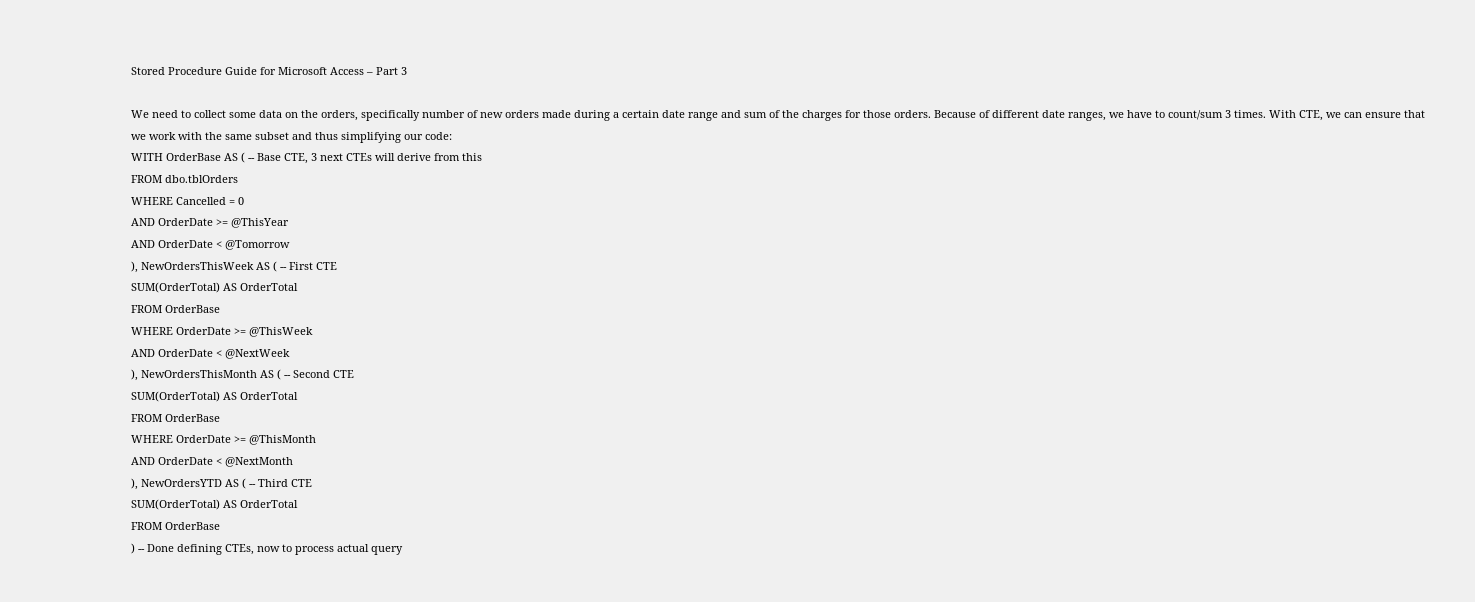Stored Procedure Guide for Microsoft Access – Part 3

We need to collect some data on the orders, specifically number of new orders made during a certain date range and sum of the charges for those orders. Because of different date ranges, we have to count/sum 3 times. With CTE, we can ensure that we work with the same subset and thus simplifying our code:
WITH OrderBase AS ( -- Base CTE, 3 next CTEs will derive from this
FROM dbo.tblOrders
WHERE Cancelled = 0
AND OrderDate >= @ThisYear
AND OrderDate < @Tomorrow
), NewOrdersThisWeek AS ( -- First CTE
SUM(OrderTotal) AS OrderTotal
FROM OrderBase
WHERE OrderDate >= @ThisWeek
AND OrderDate < @NextWeek
), NewOrdersThisMonth AS ( -- Second CTE
SUM(OrderTotal) AS OrderTotal
FROM OrderBase
WHERE OrderDate >= @ThisMonth
AND OrderDate < @NextMonth
), NewOrdersYTD AS ( -- Third CTE
SUM(OrderTotal) AS OrderTotal
FROM OrderBase
) -- Done defining CTEs, now to process actual query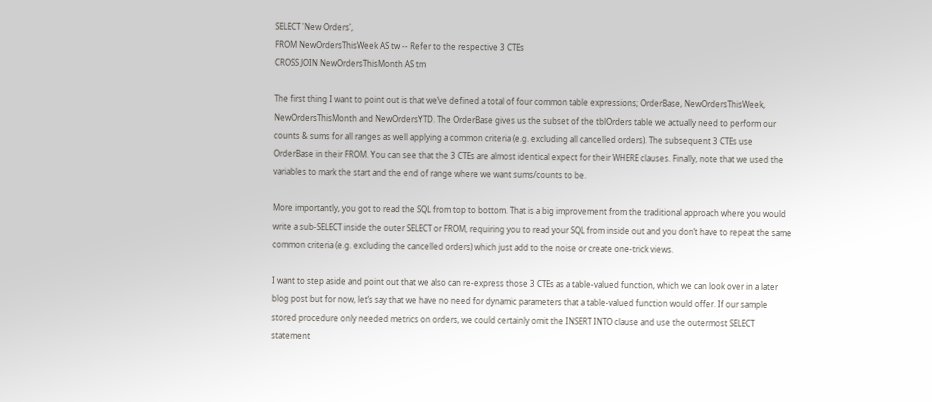SELECT 'New Orders',
FROM NewOrdersThisWeek AS tw -- Refer to the respective 3 CTEs
CROSS JOIN NewOrdersThisMonth AS tm

The first thing I want to point out is that we’ve defined a total of four common table expressions; OrderBase, NewOrdersThisWeek, NewOrdersThisMonth and NewOrdersYTD. The OrderBase gives us the subset of the tblOrders table we actually need to perform our counts & sums for all ranges as well applying a common criteria (e.g. excluding all cancelled orders). The subsequent 3 CTEs use OrderBase in their FROM. You can see that the 3 CTEs are almost identical expect for their WHERE clauses. Finally, note that we used the variables to mark the start and the end of range where we want sums/counts to be.

More importantly, you got to read the SQL from top to bottom. That is a big improvement from the traditional approach where you would write a sub-SELECT inside the outer SELECT or FROM, requiring you to read your SQL from inside out and you don’t have to repeat the same common criteria (e.g. excluding the cancelled orders) which just add to the noise or create one-trick views.

I want to step aside and point out that we also can re-express those 3 CTEs as a table-valued function, which we can look over in a later blog post but for now, let’s say that we have no need for dynamic parameters that a table-valued function would offer. If our sample stored procedure only needed metrics on orders, we could certainly omit the INSERT INTO clause and use the outermost SELECT statement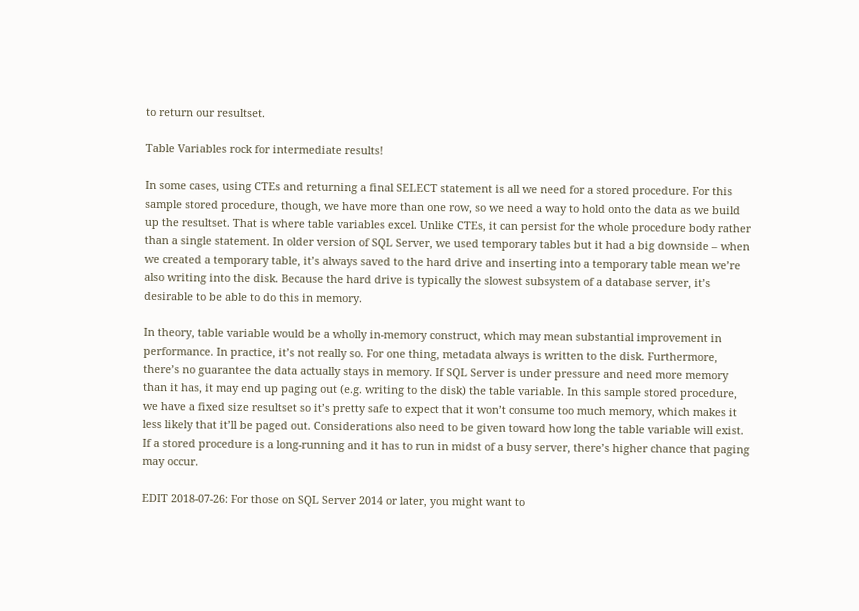to return our resultset.

Table Variables rock for intermediate results!

In some cases, using CTEs and returning a final SELECT statement is all we need for a stored procedure. For this sample stored procedure, though, we have more than one row, so we need a way to hold onto the data as we build up the resultset. That is where table variables excel. Unlike CTEs, it can persist for the whole procedure body rather than a single statement. In older version of SQL Server, we used temporary tables but it had a big downside – when we created a temporary table, it’s always saved to the hard drive and inserting into a temporary table mean we’re also writing into the disk. Because the hard drive is typically the slowest subsystem of a database server, it’s desirable to be able to do this in memory.

In theory, table variable would be a wholly in-memory construct, which may mean substantial improvement in performance. In practice, it’s not really so. For one thing, metadata always is written to the disk. Furthermore, there’s no guarantee the data actually stays in memory. If SQL Server is under pressure and need more memory than it has, it may end up paging out (e.g. writing to the disk) the table variable. In this sample stored procedure, we have a fixed size resultset so it’s pretty safe to expect that it won’t consume too much memory, which makes it less likely that it’ll be paged out. Considerations also need to be given toward how long the table variable will exist. If a stored procedure is a long-running and it has to run in midst of a busy server, there’s higher chance that paging may occur.

EDIT 2018-07-26: For those on SQL Server 2014 or later, you might want to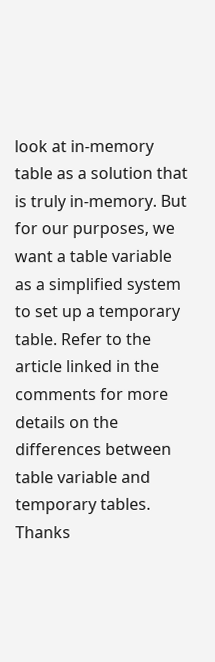look at in-memory table as a solution that is truly in-memory. But for our purposes, we want a table variable as a simplified system to set up a temporary table. Refer to the article linked in the comments for more details on the differences between table variable and temporary tables. Thanks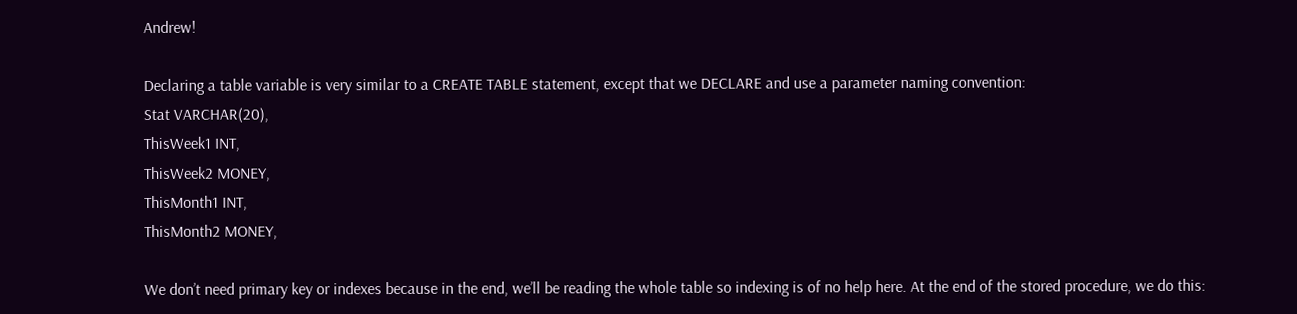Andrew!

Declaring a table variable is very similar to a CREATE TABLE statement, except that we DECLARE and use a parameter naming convention:
Stat VARCHAR(20),
ThisWeek1 INT,
ThisWeek2 MONEY,
ThisMonth1 INT,
ThisMonth2 MONEY,

We don’t need primary key or indexes because in the end, we’ll be reading the whole table so indexing is of no help here. At the end of the stored procedure, we do this: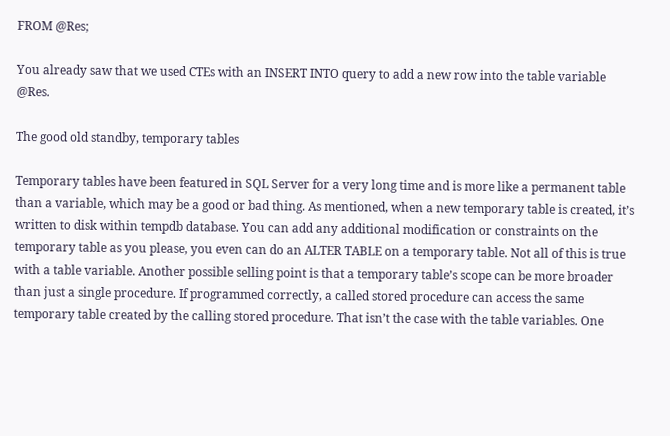FROM @Res;

You already saw that we used CTEs with an INSERT INTO query to add a new row into the table variable @Res.

The good old standby, temporary tables

Temporary tables have been featured in SQL Server for a very long time and is more like a permanent table than a variable, which may be a good or bad thing. As mentioned, when a new temporary table is created, it’s written to disk within tempdb database. You can add any additional modification or constraints on the temporary table as you please, you even can do an ALTER TABLE on a temporary table. Not all of this is true with a table variable. Another possible selling point is that a temporary table’s scope can be more broader than just a single procedure. If programmed correctly, a called stored procedure can access the same temporary table created by the calling stored procedure. That isn’t the case with the table variables. One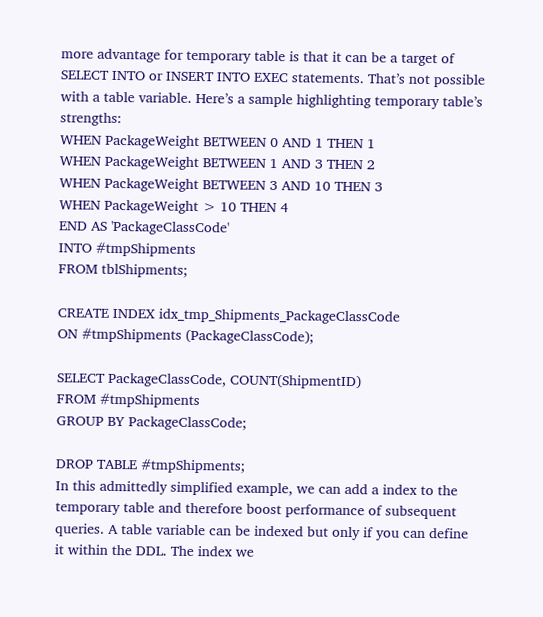more advantage for temporary table is that it can be a target of SELECT INTO or INSERT INTO EXEC statements. That’s not possible with a table variable. Here’s a sample highlighting temporary table’s strengths:
WHEN PackageWeight BETWEEN 0 AND 1 THEN 1
WHEN PackageWeight BETWEEN 1 AND 3 THEN 2
WHEN PackageWeight BETWEEN 3 AND 10 THEN 3
WHEN PackageWeight > 10 THEN 4
END AS 'PackageClassCode'
INTO #tmpShipments
FROM tblShipments;

CREATE INDEX idx_tmp_Shipments_PackageClassCode
ON #tmpShipments (PackageClassCode);

SELECT PackageClassCode, COUNT(ShipmentID)
FROM #tmpShipments
GROUP BY PackageClassCode;

DROP TABLE #tmpShipments;
In this admittedly simplified example, we can add a index to the temporary table and therefore boost performance of subsequent queries. A table variable can be indexed but only if you can define it within the DDL. The index we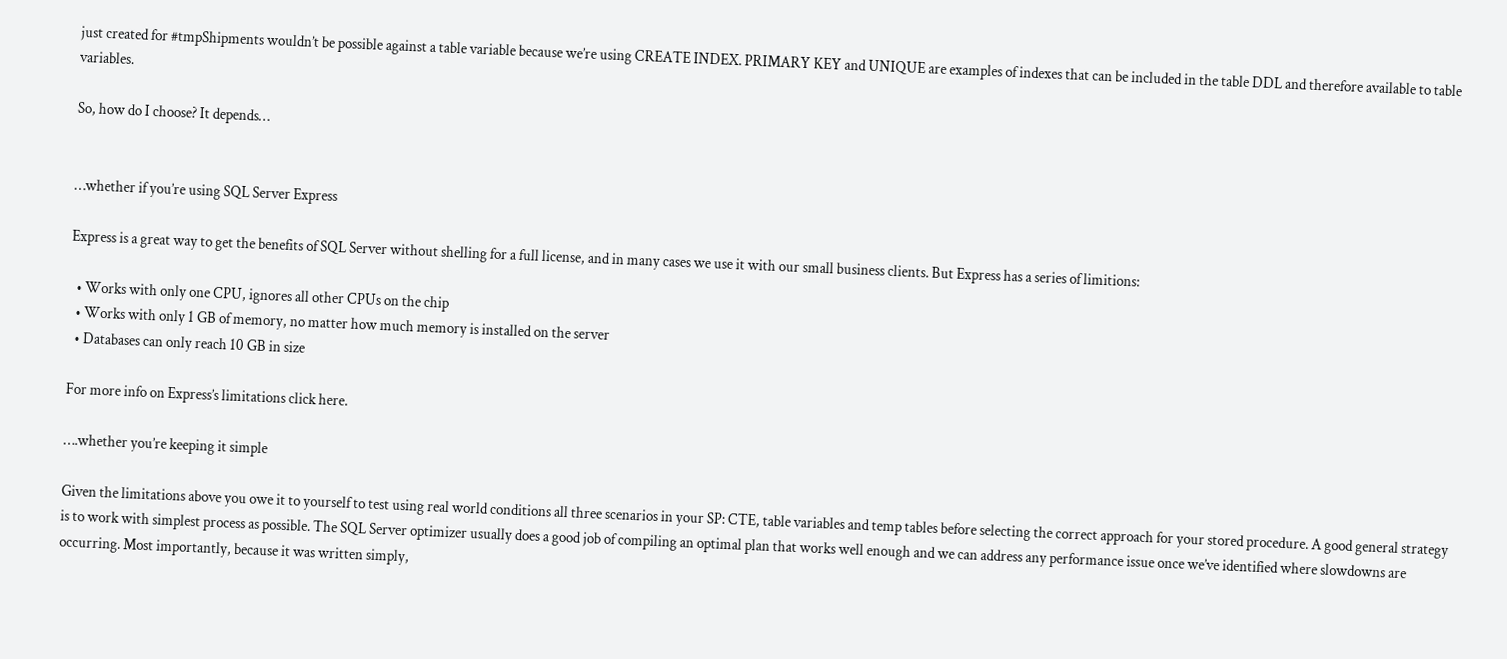just created for #tmpShipments wouldn’t be possible against a table variable because we’re using CREATE INDEX. PRIMARY KEY and UNIQUE are examples of indexes that can be included in the table DDL and therefore available to table variables.

So, how do I choose? It depends…


…whether if you’re using SQL Server Express

Express is a great way to get the benefits of SQL Server without shelling for a full license, and in many cases we use it with our small business clients. But Express has a series of limitions:

  • Works with only one CPU, ignores all other CPUs on the chip
  • Works with only 1 GB of memory, no matter how much memory is installed on the server
  • Databases can only reach 10 GB in size

For more info on Express’s limitations click here.

….whether you’re keeping it simple

Given the limitations above you owe it to yourself to test using real world conditions all three scenarios in your SP: CTE, table variables and temp tables before selecting the correct approach for your stored procedure. A good general strategy is to work with simplest process as possible. The SQL Server optimizer usually does a good job of compiling an optimal plan that works well enough and we can address any performance issue once we’ve identified where slowdowns are occurring. Most importantly, because it was written simply,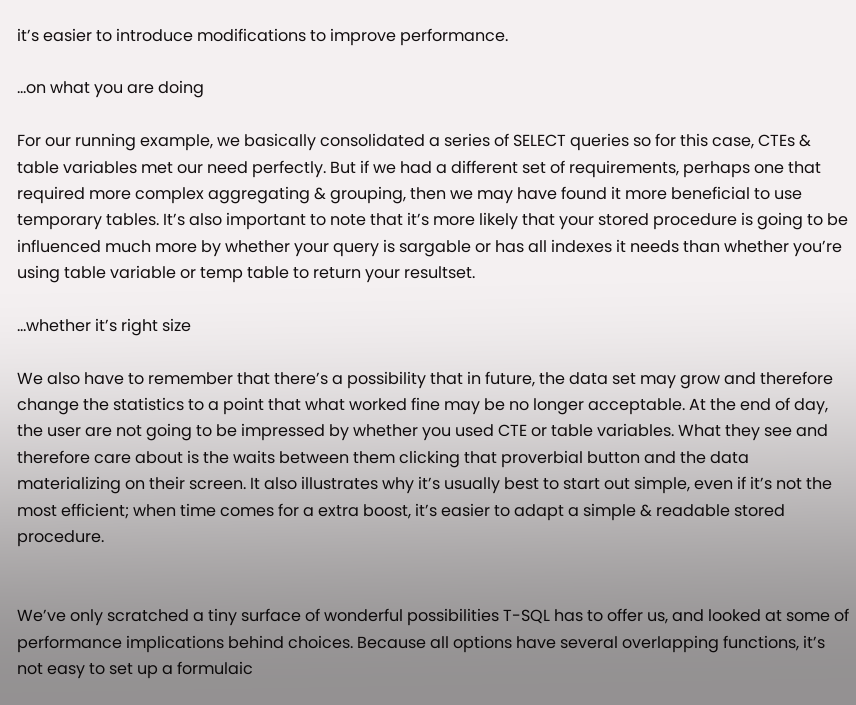it’s easier to introduce modifications to improve performance.

…on what you are doing

For our running example, we basically consolidated a series of SELECT queries so for this case, CTEs & table variables met our need perfectly. But if we had a different set of requirements, perhaps one that required more complex aggregating & grouping, then we may have found it more beneficial to use temporary tables. It’s also important to note that it’s more likely that your stored procedure is going to be influenced much more by whether your query is sargable or has all indexes it needs than whether you’re using table variable or temp table to return your resultset.

…whether it’s right size

We also have to remember that there’s a possibility that in future, the data set may grow and therefore change the statistics to a point that what worked fine may be no longer acceptable. At the end of day, the user are not going to be impressed by whether you used CTE or table variables. What they see and therefore care about is the waits between them clicking that proverbial button and the data materializing on their screen. It also illustrates why it’s usually best to start out simple, even if it’s not the most efficient; when time comes for a extra boost, it’s easier to adapt a simple & readable stored procedure.


We’ve only scratched a tiny surface of wonderful possibilities T-SQL has to offer us, and looked at some of performance implications behind choices. Because all options have several overlapping functions, it’s not easy to set up a formulaic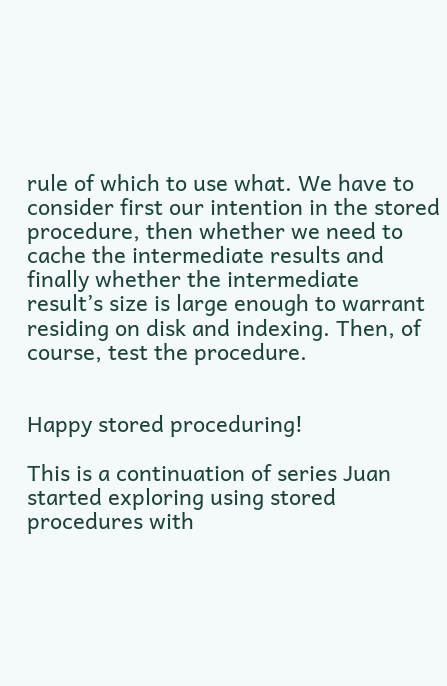rule of which to use what. We have to consider first our intention in the stored procedure, then whether we need to cache the intermediate results and finally whether the intermediate result’s size is large enough to warrant residing on disk and indexing. Then, of course, test the procedure.


Happy stored proceduring!

This is a continuation of series Juan started exploring using stored procedures with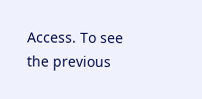Access. To see the previous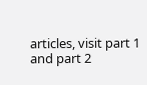articles, visit part 1 and part 2